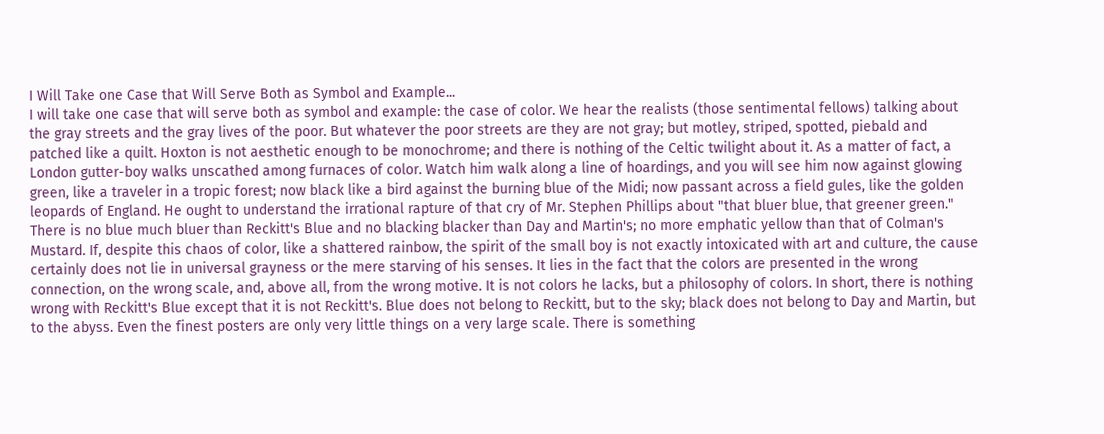I Will Take one Case that Will Serve Both as Symbol and Example...
I will take one case that will serve both as symbol and example: the case of color. We hear the realists (those sentimental fellows) talking about the gray streets and the gray lives of the poor. But whatever the poor streets are they are not gray; but motley, striped, spotted, piebald and patched like a quilt. Hoxton is not aesthetic enough to be monochrome; and there is nothing of the Celtic twilight about it. As a matter of fact, a London gutter-boy walks unscathed among furnaces of color. Watch him walk along a line of hoardings, and you will see him now against glowing green, like a traveler in a tropic forest; now black like a bird against the burning blue of the Midi; now passant across a field gules, like the golden leopards of England. He ought to understand the irrational rapture of that cry of Mr. Stephen Phillips about "that bluer blue, that greener green." There is no blue much bluer than Reckitt's Blue and no blacking blacker than Day and Martin's; no more emphatic yellow than that of Colman's Mustard. If, despite this chaos of color, like a shattered rainbow, the spirit of the small boy is not exactly intoxicated with art and culture, the cause certainly does not lie in universal grayness or the mere starving of his senses. It lies in the fact that the colors are presented in the wrong connection, on the wrong scale, and, above all, from the wrong motive. It is not colors he lacks, but a philosophy of colors. In short, there is nothing wrong with Reckitt's Blue except that it is not Reckitt's. Blue does not belong to Reckitt, but to the sky; black does not belong to Day and Martin, but to the abyss. Even the finest posters are only very little things on a very large scale. There is something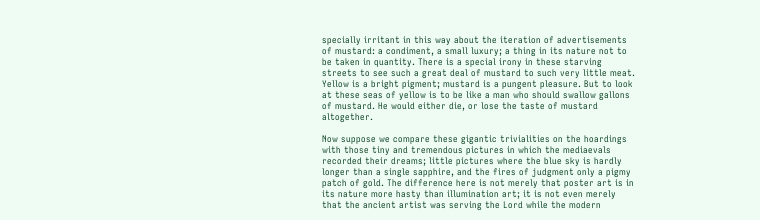specially irritant in this way about the iteration of advertisements of mustard: a condiment, a small luxury; a thing in its nature not to be taken in quantity. There is a special irony in these starving streets to see such a great deal of mustard to such very little meat. Yellow is a bright pigment; mustard is a pungent pleasure. But to look at these seas of yellow is to be like a man who should swallow gallons of mustard. He would either die, or lose the taste of mustard altogether.

Now suppose we compare these gigantic trivialities on the hoardings with those tiny and tremendous pictures in which the mediaevals recorded their dreams; little pictures where the blue sky is hardly longer than a single sapphire, and the fires of judgment only a pigmy patch of gold. The difference here is not merely that poster art is in its nature more hasty than illumination art; it is not even merely that the ancient artist was serving the Lord while the modern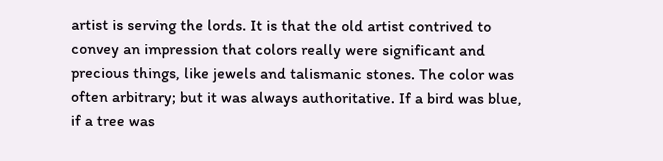artist is serving the lords. It is that the old artist contrived to convey an impression that colors really were significant and precious things, like jewels and talismanic stones. The color was often arbitrary; but it was always authoritative. If a bird was blue, if a tree was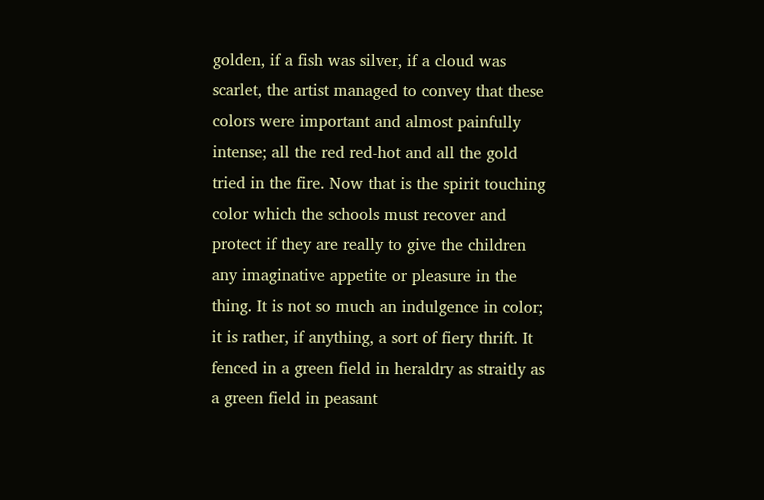golden, if a fish was silver, if a cloud was scarlet, the artist managed to convey that these colors were important and almost painfully intense; all the red red-hot and all the gold tried in the fire. Now that is the spirit touching color which the schools must recover and protect if they are really to give the children any imaginative appetite or pleasure in the thing. It is not so much an indulgence in color; it is rather, if anything, a sort of fiery thrift. It fenced in a green field in heraldry as straitly as a green field in peasant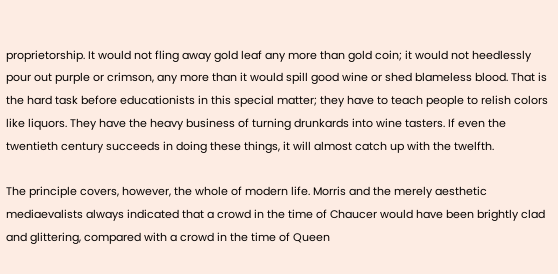proprietorship. It would not fling away gold leaf any more than gold coin; it would not heedlessly pour out purple or crimson, any more than it would spill good wine or shed blameless blood. That is the hard task before educationists in this special matter; they have to teach people to relish colors like liquors. They have the heavy business of turning drunkards into wine tasters. If even the twentieth century succeeds in doing these things, it will almost catch up with the twelfth.

The principle covers, however, the whole of modern life. Morris and the merely aesthetic mediaevalists always indicated that a crowd in the time of Chaucer would have been brightly clad and glittering, compared with a crowd in the time of Queen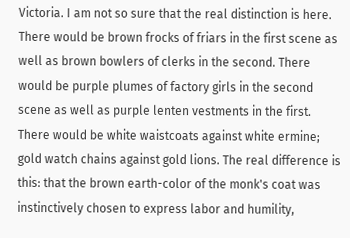Victoria. I am not so sure that the real distinction is here. There would be brown frocks of friars in the first scene as well as brown bowlers of clerks in the second. There would be purple plumes of factory girls in the second scene as well as purple lenten vestments in the first. There would be white waistcoats against white ermine; gold watch chains against gold lions. The real difference is this: that the brown earth-color of the monk's coat was instinctively chosen to express labor and humility,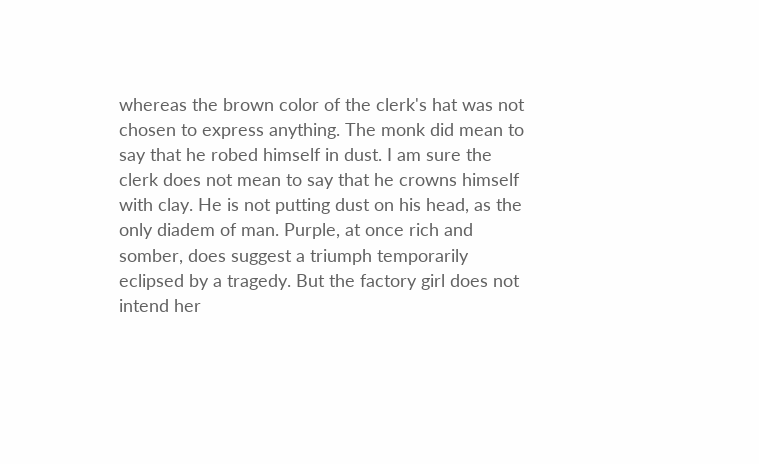whereas the brown color of the clerk's hat was not chosen to express anything. The monk did mean to say that he robed himself in dust. I am sure the clerk does not mean to say that he crowns himself with clay. He is not putting dust on his head, as the only diadem of man. Purple, at once rich and somber, does suggest a triumph temporarily eclipsed by a tragedy. But the factory girl does not intend her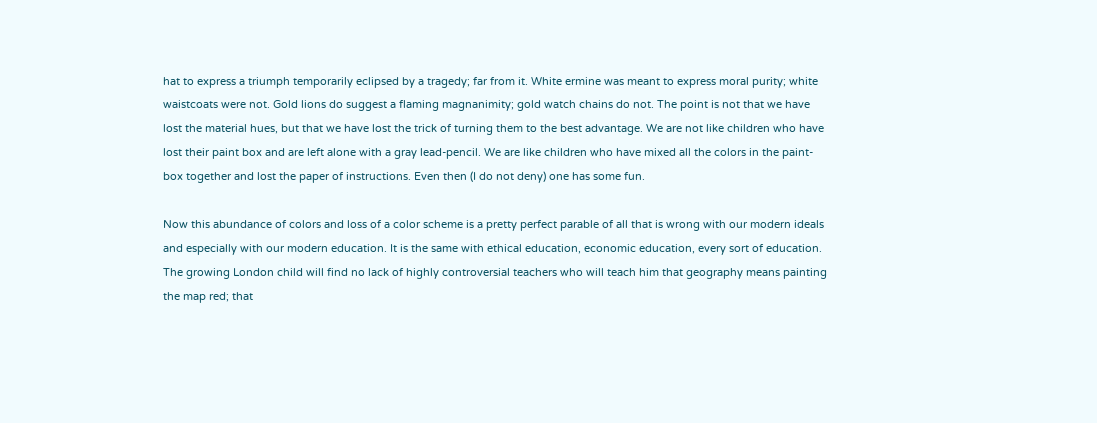hat to express a triumph temporarily eclipsed by a tragedy; far from it. White ermine was meant to express moral purity; white waistcoats were not. Gold lions do suggest a flaming magnanimity; gold watch chains do not. The point is not that we have lost the material hues, but that we have lost the trick of turning them to the best advantage. We are not like children who have lost their paint box and are left alone with a gray lead-pencil. We are like children who have mixed all the colors in the paint-box together and lost the paper of instructions. Even then (I do not deny) one has some fun.

Now this abundance of colors and loss of a color scheme is a pretty perfect parable of all that is wrong with our modern ideals and especially with our modern education. It is the same with ethical education, economic education, every sort of education. The growing London child will find no lack of highly controversial teachers who will teach him that geography means painting the map red; that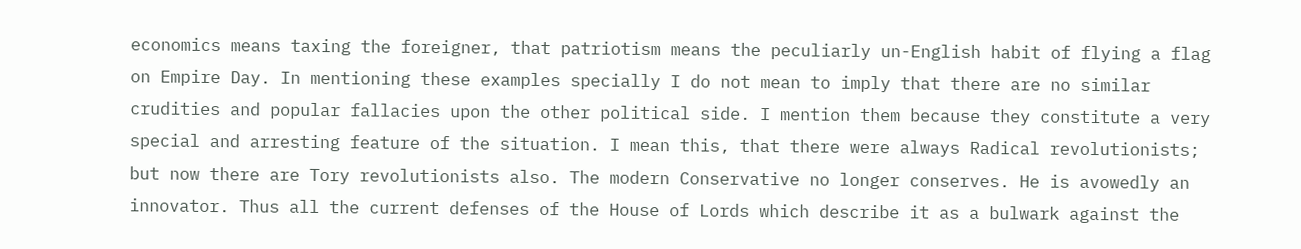economics means taxing the foreigner, that patriotism means the peculiarly un-English habit of flying a flag on Empire Day. In mentioning these examples specially I do not mean to imply that there are no similar crudities and popular fallacies upon the other political side. I mention them because they constitute a very special and arresting feature of the situation. I mean this, that there were always Radical revolutionists; but now there are Tory revolutionists also. The modern Conservative no longer conserves. He is avowedly an innovator. Thus all the current defenses of the House of Lords which describe it as a bulwark against the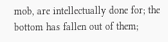mob, are intellectually done for; the bottom has fallen out of them;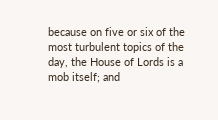because on five or six of the most turbulent topics of the day, the House of Lords is a mob itself; and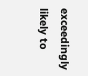exceedingly likely to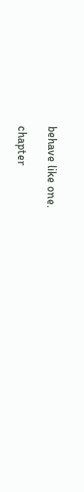behave like one.

chapter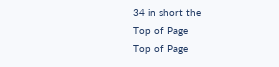34 in short the
Top of Page
Top of Page